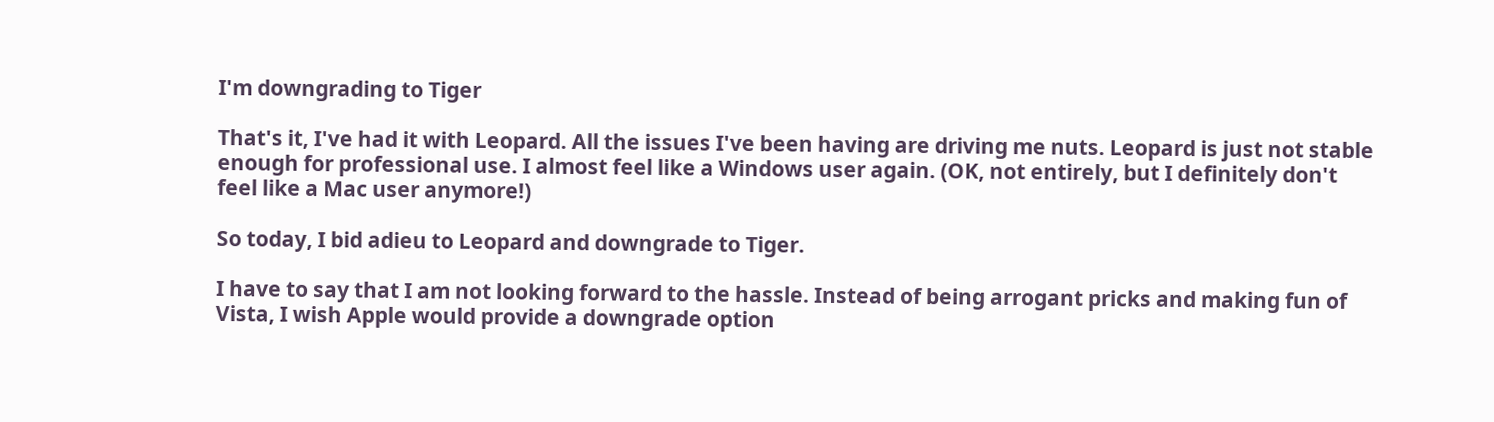I'm downgrading to Tiger

That's it, I've had it with Leopard. All the issues I've been having are driving me nuts. Leopard is just not stable enough for professional use. I almost feel like a Windows user again. (OK, not entirely, but I definitely don't feel like a Mac user anymore!)

So today, I bid adieu to Leopard and downgrade to Tiger.

I have to say that I am not looking forward to the hassle. Instead of being arrogant pricks and making fun of Vista, I wish Apple would provide a downgrade option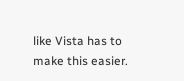like Vista has to make this easier.